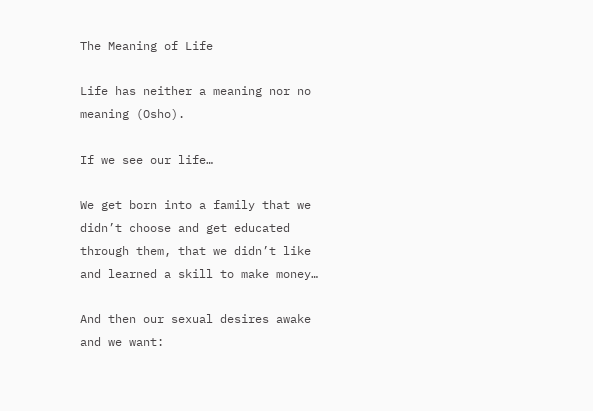The Meaning of Life

Life has neither a meaning nor no meaning (Osho).

If we see our life…

We get born into a family that we didn’t choose and get educated through them, that we didn’t like and learned a skill to make money…

And then our sexual desires awake and we want: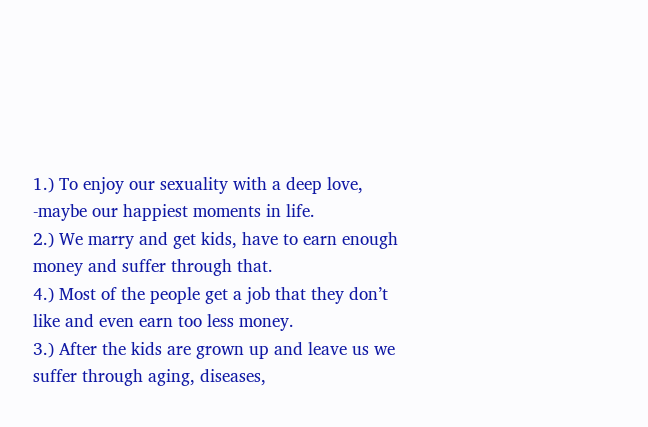1.) To enjoy our sexuality with a deep love, -maybe our happiest moments in life.
2.) We marry and get kids, have to earn enough money and suffer through that.
4.) Most of the people get a job that they don’t like and even earn too less money.
3.) After the kids are grown up and leave us we suffer through aging, diseases,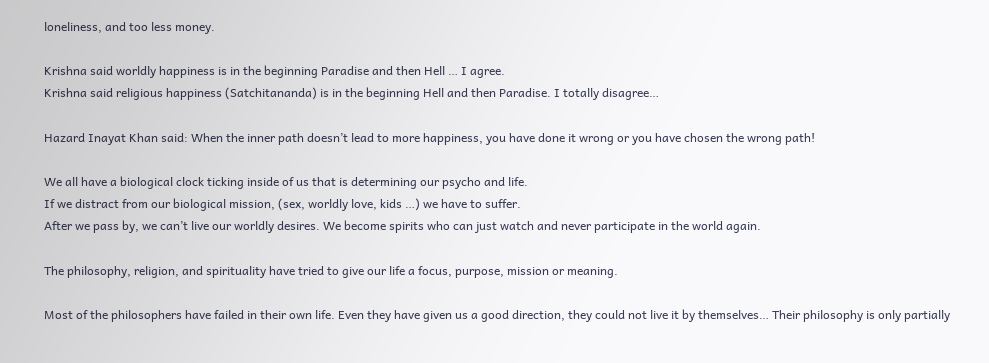loneliness, and too less money.

Krishna said worldly happiness is in the beginning Paradise and then Hell … I agree.
Krishna said religious happiness (Satchitananda) is in the beginning Hell and then Paradise. I totally disagree…

Hazard Inayat Khan said: When the inner path doesn’t lead to more happiness, you have done it wrong or you have chosen the wrong path!

We all have a biological clock ticking inside of us that is determining our psycho and life.
If we distract from our biological mission, (sex, worldly love, kids …) we have to suffer.
After we pass by, we can’t live our worldly desires. We become spirits who can just watch and never participate in the world again.

The philosophy, religion, and spirituality have tried to give our life a focus, purpose, mission or meaning.

Most of the philosophers have failed in their own life. Even they have given us a good direction, they could not live it by themselves… Their philosophy is only partially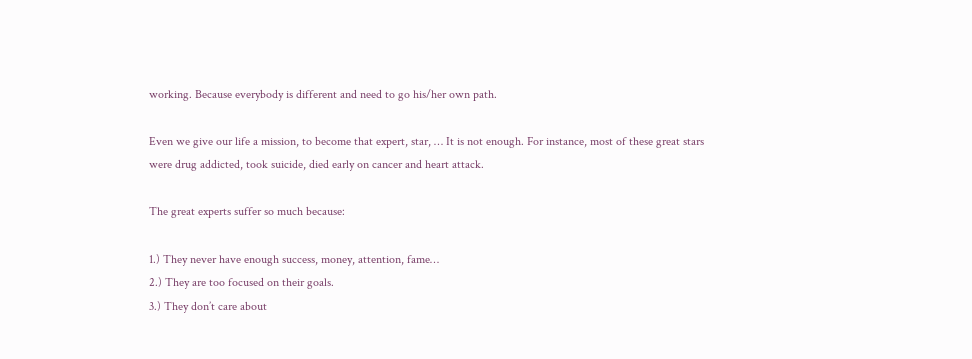working. Because everybody is different and need to go his/her own path.

Even we give our life a mission, to become that expert, star, … It is not enough. For instance, most of these great stars were drug addicted, took suicide, died early on cancer and heart attack.

The great experts suffer so much because:

1.) They never have enough success, money, attention, fame…
2.) They are too focused on their goals.
3.) They don’t care about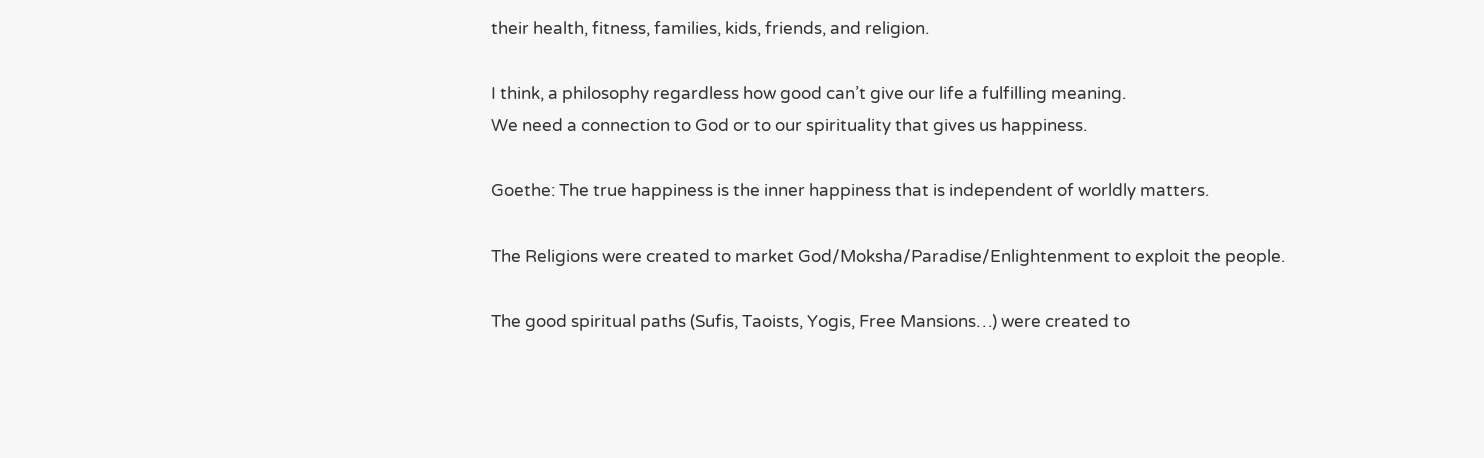their health, fitness, families, kids, friends, and religion.

I think, a philosophy regardless how good can’t give our life a fulfilling meaning.
We need a connection to God or to our spirituality that gives us happiness.

Goethe: The true happiness is the inner happiness that is independent of worldly matters.

The Religions were created to market God/Moksha/Paradise/Enlightenment to exploit the people.

The good spiritual paths (Sufis, Taoists, Yogis, Free Mansions…) were created to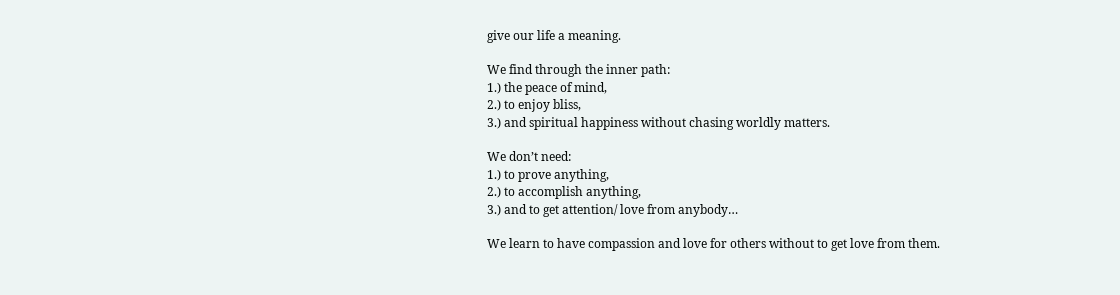give our life a meaning.

We find through the inner path:
1.) the peace of mind,
2.) to enjoy bliss,
3.) and spiritual happiness without chasing worldly matters.

We don’t need:
1.) to prove anything,
2.) to accomplish anything,
3.) and to get attention/ love from anybody…

We learn to have compassion and love for others without to get love from them.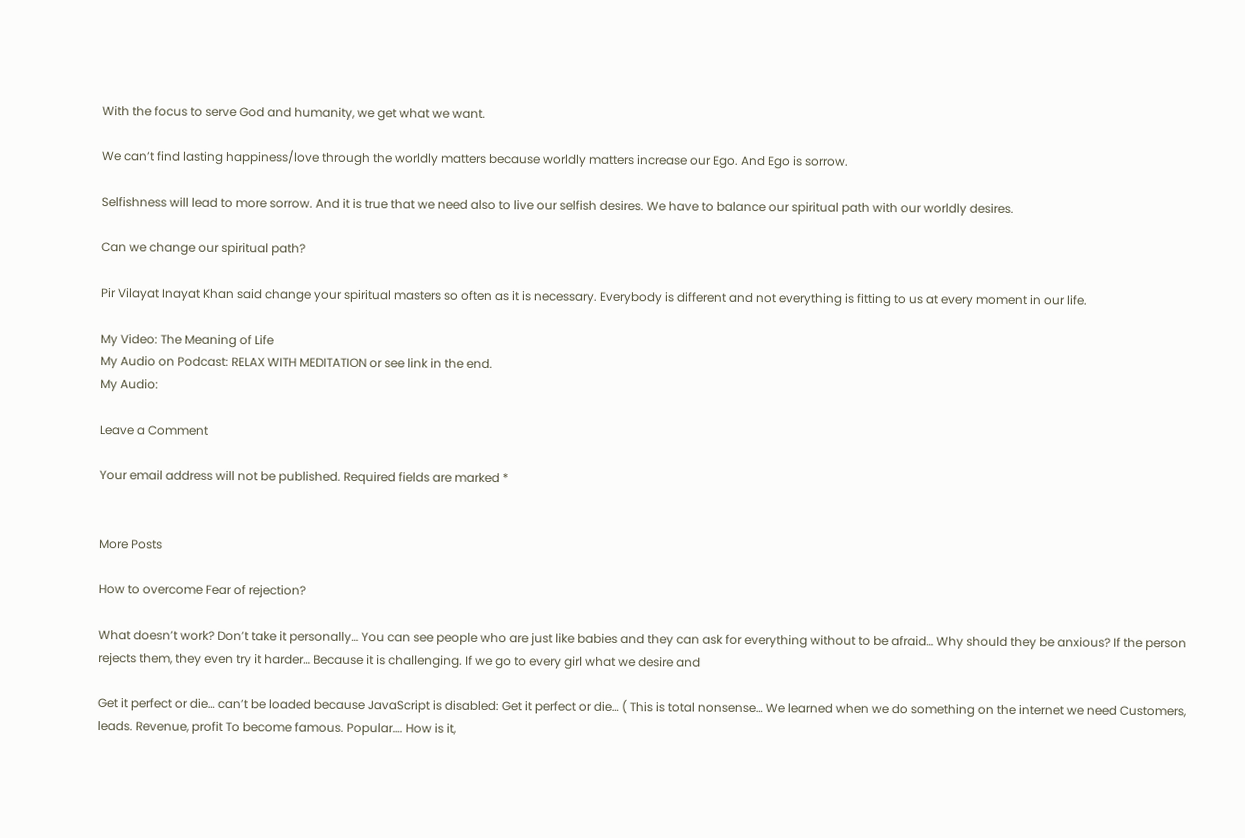With the focus to serve God and humanity, we get what we want.

We can’t find lasting happiness/love through the worldly matters because worldly matters increase our Ego. And Ego is sorrow.

Selfishness will lead to more sorrow. And it is true that we need also to live our selfish desires. We have to balance our spiritual path with our worldly desires.

Can we change our spiritual path?

Pir Vilayat Inayat Khan said change your spiritual masters so often as it is necessary. Everybody is different and not everything is fitting to us at every moment in our life.

My Video: The Meaning of Life
My Audio on Podcast: RELAX WITH MEDITATION or see link in the end.
My Audio:

Leave a Comment

Your email address will not be published. Required fields are marked *


More Posts

How to overcome Fear of rejection?

What doesn’t work? Don’t take it personally… You can see people who are just like babies and they can ask for everything without to be afraid… Why should they be anxious? If the person rejects them, they even try it harder… Because it is challenging. If we go to every girl what we desire and

Get it perfect or die… can’t be loaded because JavaScript is disabled: Get it perfect or die… ( This is total nonsense… We learned when we do something on the internet we need Customers, leads. Revenue, profit To become famous. Popular…. How is it,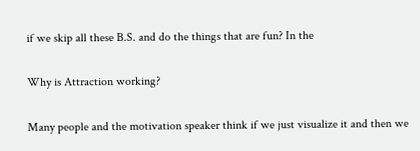if we skip all these B.S. and do the things that are fun? In the

Why is Attraction working?

Many people and the motivation speaker think if we just visualize it and then we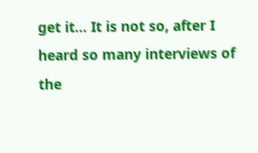get it… It is not so, after I heard so many interviews of the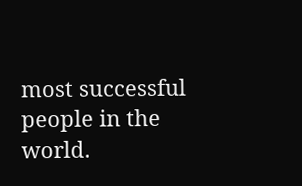most successful people in the world.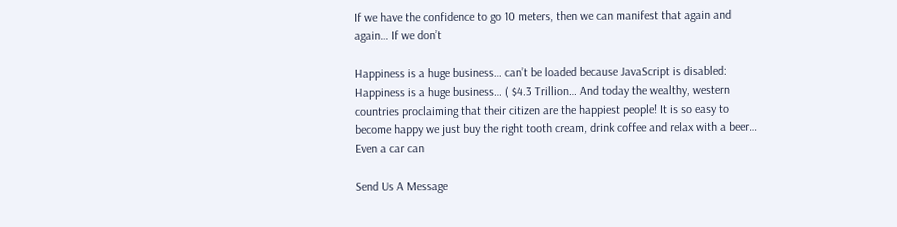If we have the confidence to go 10 meters, then we can manifest that again and again… If we don’t

Happiness is a huge business… can’t be loaded because JavaScript is disabled: Happiness is a huge business… ( $4.3 Trillion… And today the wealthy, western countries proclaiming that their citizen are the happiest people! It is so easy to become happy we just buy the right tooth cream, drink coffee and relax with a beer… Even a car can

Send Us A Message